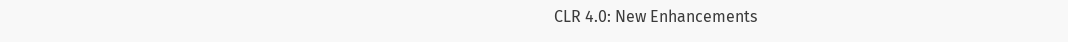CLR 4.0: New Enhancements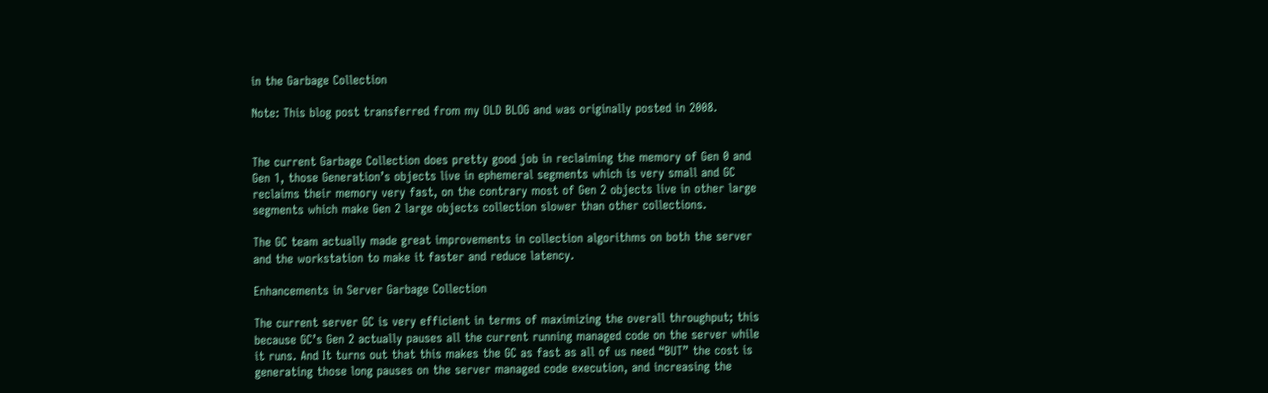in the Garbage Collection

Note: This blog post transferred from my OLD BLOG and was originally posted in 2008.


The current Garbage Collection does pretty good job in reclaiming the memory of Gen 0 and Gen 1, those Generation’s objects live in ephemeral segments which is very small and GC reclaims their memory very fast, on the contrary most of Gen 2 objects live in other large segments which make Gen 2 large objects collection slower than other collections.

The GC team actually made great improvements in collection algorithms on both the server and the workstation to make it faster and reduce latency.

Enhancements in Server Garbage Collection

The current server GC is very efficient in terms of maximizing the overall throughput; this because GC’s Gen 2 actually pauses all the current running managed code on the server while it runs. And It turns out that this makes the GC as fast as all of us need “BUT” the cost is generating those long pauses on the server managed code execution, and increasing the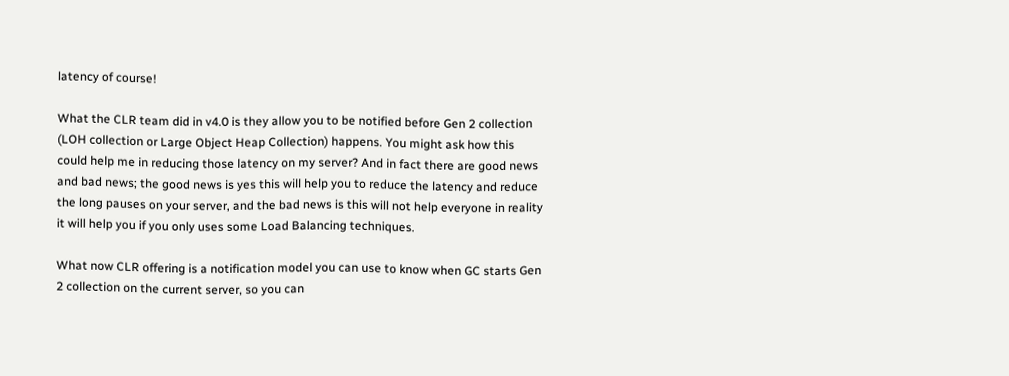latency of course!

What the CLR team did in v4.0 is they allow you to be notified before Gen 2 collection (LOH collection or Large Object Heap Collection) happens. You might ask how this could help me in reducing those latency on my server? And in fact there are good news and bad news; the good news is yes this will help you to reduce the latency and reduce the long pauses on your server, and the bad news is this will not help everyone in reality it will help you if you only uses some Load Balancing techniques.

What now CLR offering is a notification model you can use to know when GC starts Gen 2 collection on the current server, so you can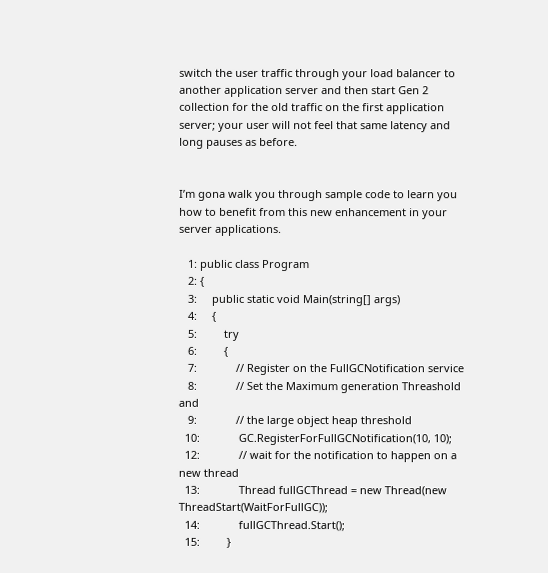switch the user traffic through your load balancer to another application server and then start Gen 2 collection for the old traffic on the first application server; your user will not feel that same latency and long pauses as before.


I’m gona walk you through sample code to learn you how to benefit from this new enhancement in your server applications.

   1: public class Program
   2: {
   3:     public static void Main(string[] args)
   4:     {
   5:         try
   6:         {
   7:             // Register on the FullGCNotification service
   8:             // Set the Maximum generation Threashold and
   9:             // the large object heap threshold
  10:             GC.RegisterForFullGCNotification(10, 10);
  12:             // wait for the notification to happen on a new thread
  13:             Thread fullGCThread = new Thread(new ThreadStart(WaitForFullGC));
  14:             fullGCThread.Start();
  15:         }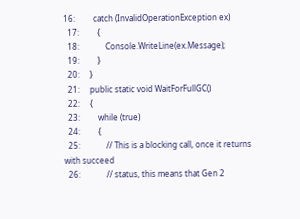16:         catch (InvalidOperationException ex)
  17:         {
  18:             Console.WriteLine(ex.Message);
  19:         }
  20:     }
  21:     public static void WaitForFullGC()
  22:     {
  23:         while (true)
  24:         {
  25:             // This is a blocking call, once it returns with succeed
  26:             // status, this means that Gen 2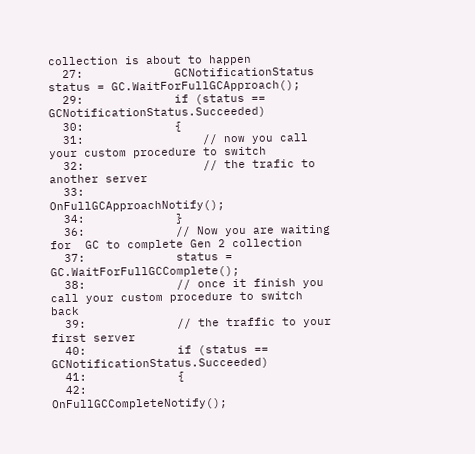collection is about to happen
  27:             GCNotificationStatus status = GC.WaitForFullGCApproach();
  29:             if (status == GCNotificationStatus.Succeeded)
  30:             {
  31:                 // now you call your custom procedure to switch
  32:                 // the trafic to another server
  33:                 OnFullGCApproachNotify();
  34:             }
  36:             // Now you are waiting for  GC to complete Gen 2 collection
  37:             status = GC.WaitForFullGCComplete();
  38:             // once it finish you call your custom procedure to switch back
  39:             // the traffic to your first server
  40:             if (status == GCNotificationStatus.Succeeded)
  41:             {
  42:                 OnFullGCCompleteNotify();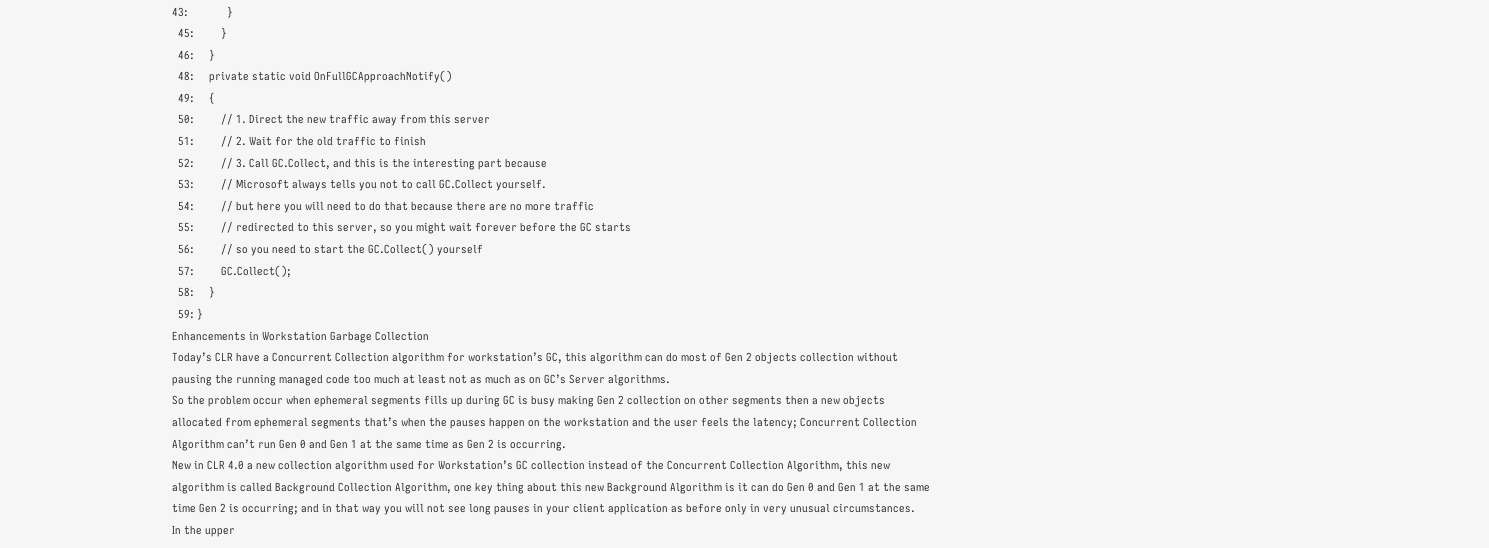43:             }
  45:         }
  46:     }
  48:     private static void OnFullGCApproachNotify()
  49:     {
  50:         // 1. Direct the new traffic away from this server
  51:         // 2. Wait for the old traffic to finish
  52:         // 3. Call GC.Collect, and this is the interesting part because
  53:         // Microsoft always tells you not to call GC.Collect yourself.
  54:         // but here you will need to do that because there are no more traffic
  55:         // redirected to this server, so you might wait forever before the GC starts
  56:         // so you need to start the GC.Collect() yourself
  57:         GC.Collect();
  58:     }
  59: }
Enhancements in Workstation Garbage Collection
Today’s CLR have a Concurrent Collection algorithm for workstation’s GC, this algorithm can do most of Gen 2 objects collection without pausing the running managed code too much at least not as much as on GC’s Server algorithms.
So the problem occur when ephemeral segments fills up during GC is busy making Gen 2 collection on other segments then a new objects allocated from ephemeral segments that’s when the pauses happen on the workstation and the user feels the latency; Concurrent Collection Algorithm can’t run Gen 0 and Gen 1 at the same time as Gen 2 is occurring.
New in CLR 4.0 a new collection algorithm used for Workstation’s GC collection instead of the Concurrent Collection Algorithm, this new algorithm is called Background Collection Algorithm, one key thing about this new Background Algorithm is it can do Gen 0 and Gen 1 at the same time Gen 2 is occurring; and in that way you will not see long pauses in your client application as before only in very unusual circumstances.
In the upper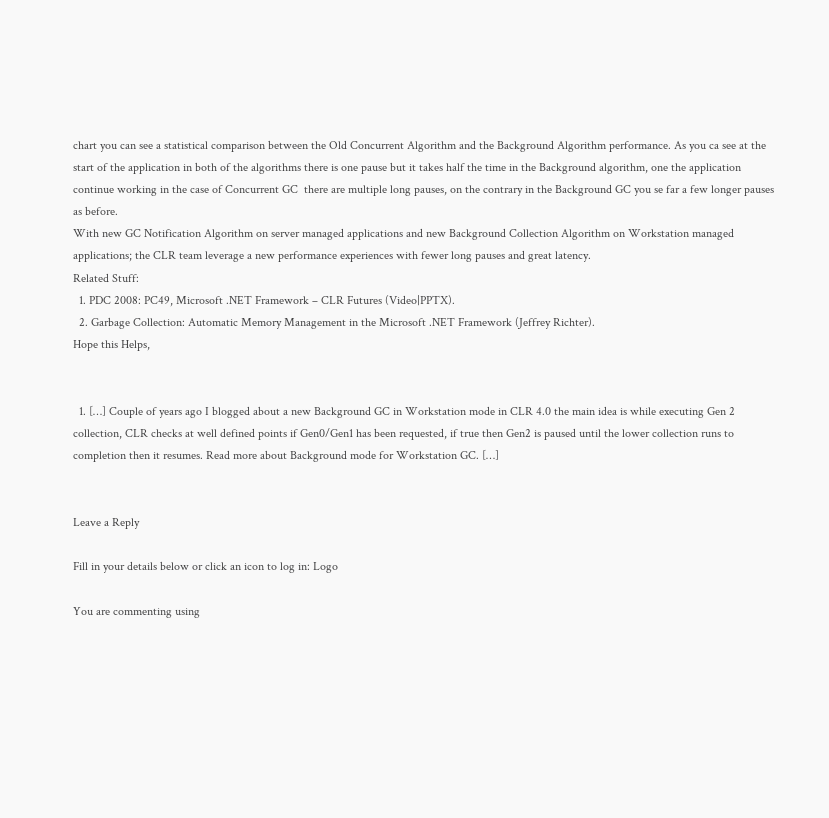chart you can see a statistical comparison between the Old Concurrent Algorithm and the Background Algorithm performance. As you ca see at the start of the application in both of the algorithms there is one pause but it takes half the time in the Background algorithm, one the application continue working in the case of Concurrent GC  there are multiple long pauses, on the contrary in the Background GC you se far a few longer pauses as before.
With new GC Notification Algorithm on server managed applications and new Background Collection Algorithm on Workstation managed applications; the CLR team leverage a new performance experiences with fewer long pauses and great latency.
Related Stuff:
  1. PDC 2008: PC49, Microsoft .NET Framework – CLR Futures (Video|PPTX).
  2. Garbage Collection: Automatic Memory Management in the Microsoft .NET Framework (Jeffrey Richter).
Hope this Helps,


  1. […] Couple of years ago I blogged about a new Background GC in Workstation mode in CLR 4.0 the main idea is while executing Gen 2 collection, CLR checks at well defined points if Gen0/Gen1 has been requested, if true then Gen2 is paused until the lower collection runs to completion then it resumes. Read more about Background mode for Workstation GC. […]


Leave a Reply

Fill in your details below or click an icon to log in: Logo

You are commenting using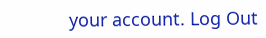your account. Log Out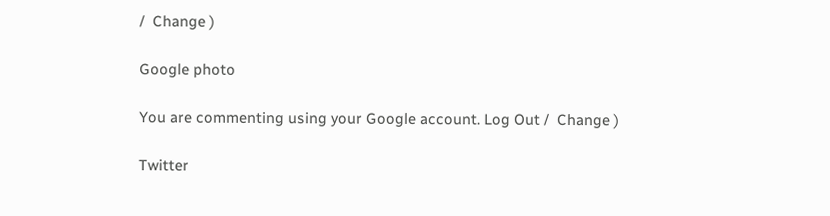/  Change )

Google photo

You are commenting using your Google account. Log Out /  Change )

Twitter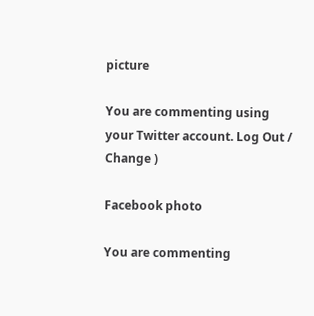picture

You are commenting using your Twitter account. Log Out /  Change )

Facebook photo

You are commenting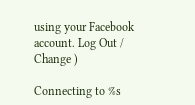using your Facebook account. Log Out /  Change )

Connecting to %s